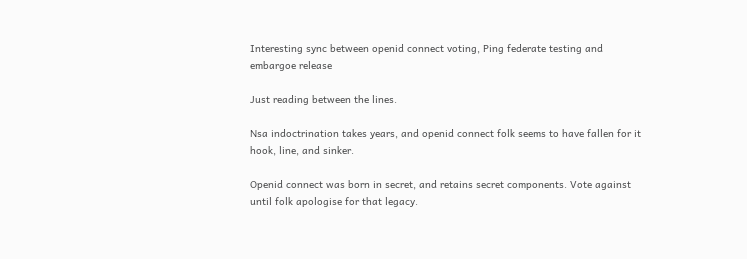Interesting sync between openid connect voting, Ping federate testing and embargoe release

Just reading between the lines.

Nsa indoctrination takes years, and openid connect folk seems to have fallen for it hook, line, and sinker.

Openid connect was born in secret, and retains secret components. Vote against until folk apologise for that legacy.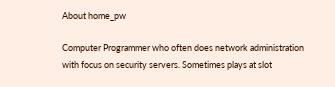About home_pw

Computer Programmer who often does network administration with focus on security servers. Sometimes plays at slot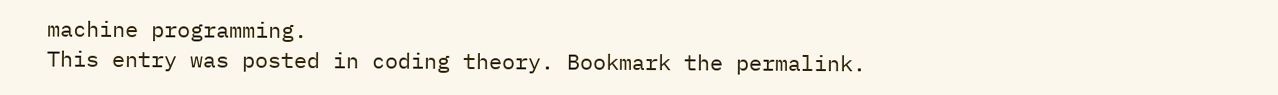machine programming.
This entry was posted in coding theory. Bookmark the permalink.